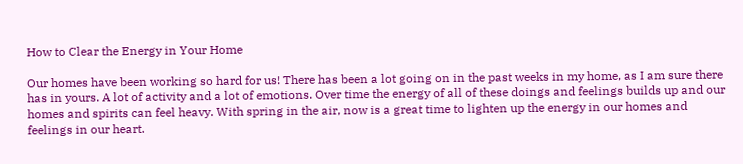How to Clear the Energy in Your Home

Our homes have been working so hard for us! There has been a lot going on in the past weeks in my home, as I am sure there has in yours. A lot of activity and a lot of emotions. Over time the energy of all of these doings and feelings builds up and our homes and spirits can feel heavy. With spring in the air, now is a great time to lighten up the energy in our homes and feelings in our heart.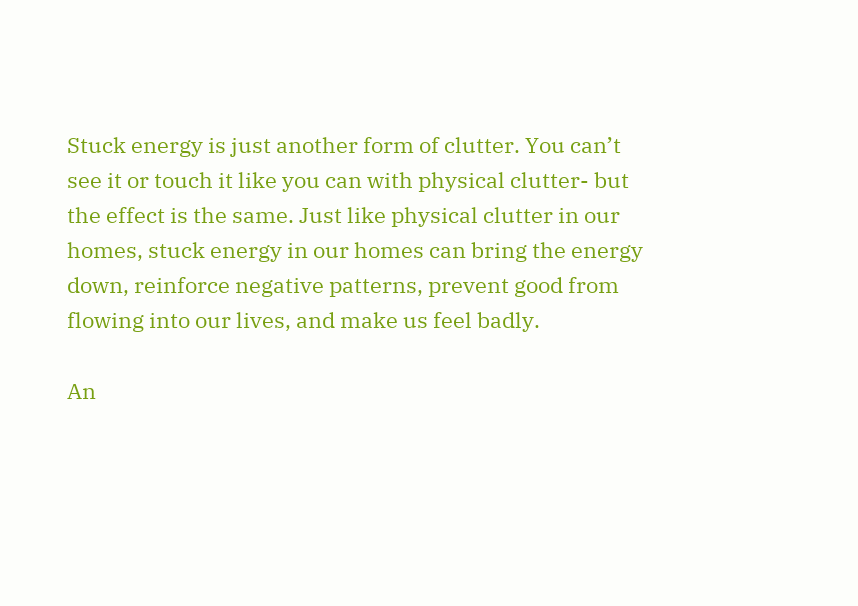Stuck energy is just another form of clutter. You can’t see it or touch it like you can with physical clutter- but the effect is the same. Just like physical clutter in our homes, stuck energy in our homes can bring the energy down, reinforce negative patterns, prevent good from flowing into our lives, and make us feel badly.

An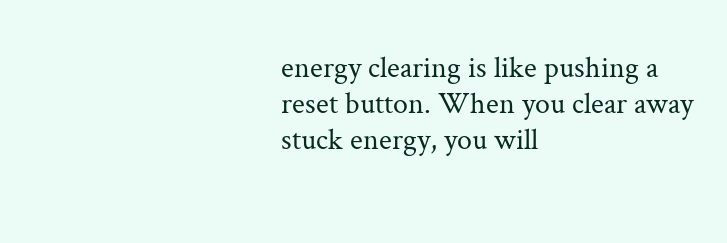energy clearing is like pushing a reset button. When you clear away stuck energy, you will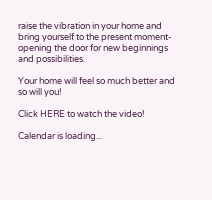raise the vibration in your home and bring yourself to the present moment- opening the door for new beginnings and possibilities.

Your home will feel so much better and so will you!

Click HERE to watch the video!

Calendar is loading...